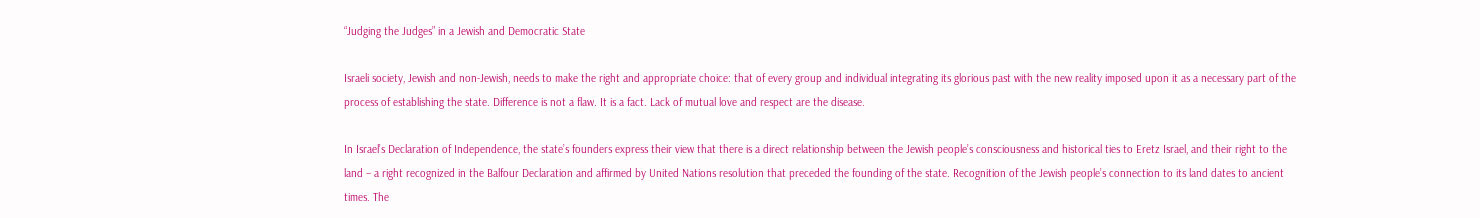“Judging the Judges” in a Jewish and Democratic State

Israeli society, Jewish and non-Jewish, needs to make the right and appropriate choice: that of every group and individual integrating its glorious past with the new reality imposed upon it as a necessary part of the process of establishing the state. Difference is not a flaw. It is a fact. Lack of mutual love and respect are the disease.

In Israel’s Declaration of Independence, the state’s founders express their view that there is a direct relationship between the Jewish people’s consciousness and historical ties to Eretz Israel, and their right to the land – a right recognized in the Balfour Declaration and affirmed by United Nations resolution that preceded the founding of the state. Recognition of the Jewish people’s connection to its land dates to ancient times. The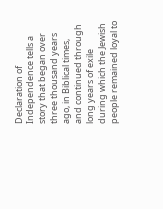Declaration of Independence tells a story that began over three thousand years ago, in Biblical times, and continued through long years of exile during which the Jewish people remained loyal to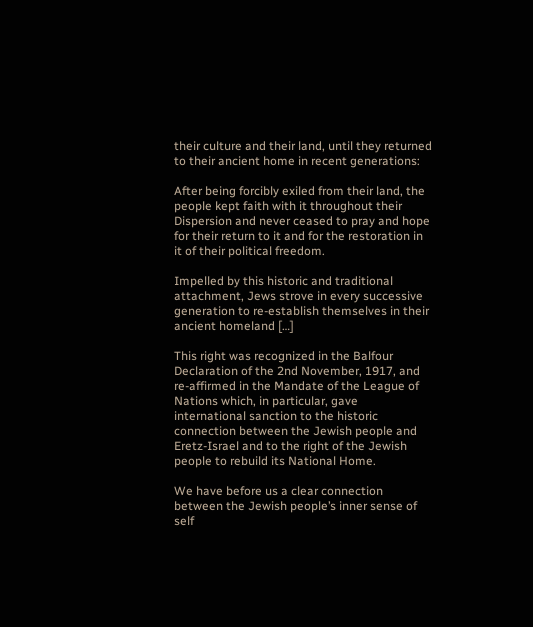their culture and their land, until they returned to their ancient home in recent generations:

After being forcibly exiled from their land, the people kept faith with it throughout their Dispersion and never ceased to pray and hope for their return to it and for the restoration in it of their political freedom.

Impelled by this historic and traditional attachment, Jews strove in every successive generation to re-establish themselves in their ancient homeland […]

This right was recognized in the Balfour Declaration of the 2nd November, 1917, and re-affirmed in the Mandate of the League of Nations which, in particular, gave international sanction to the historic connection between the Jewish people and Eretz-Israel and to the right of the Jewish people to rebuild its National Home.

We have before us a clear connection between the Jewish people’s inner sense of self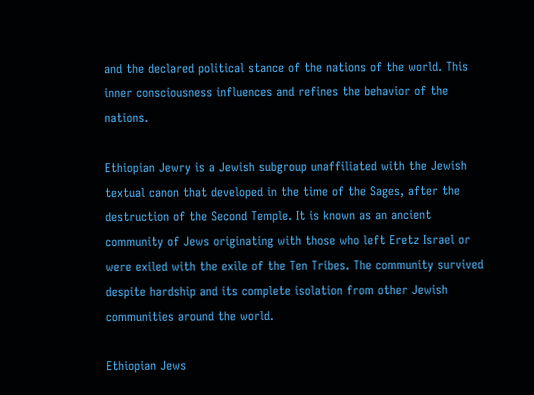and the declared political stance of the nations of the world. This inner consciousness influences and refines the behavior of the nations.

Ethiopian Jewry is a Jewish subgroup unaffiliated with the Jewish textual canon that developed in the time of the Sages, after the destruction of the Second Temple. It is known as an ancient community of Jews originating with those who left Eretz Israel or were exiled with the exile of the Ten Tribes. The community survived despite hardship and its complete isolation from other Jewish communities around the world.

Ethiopian Jews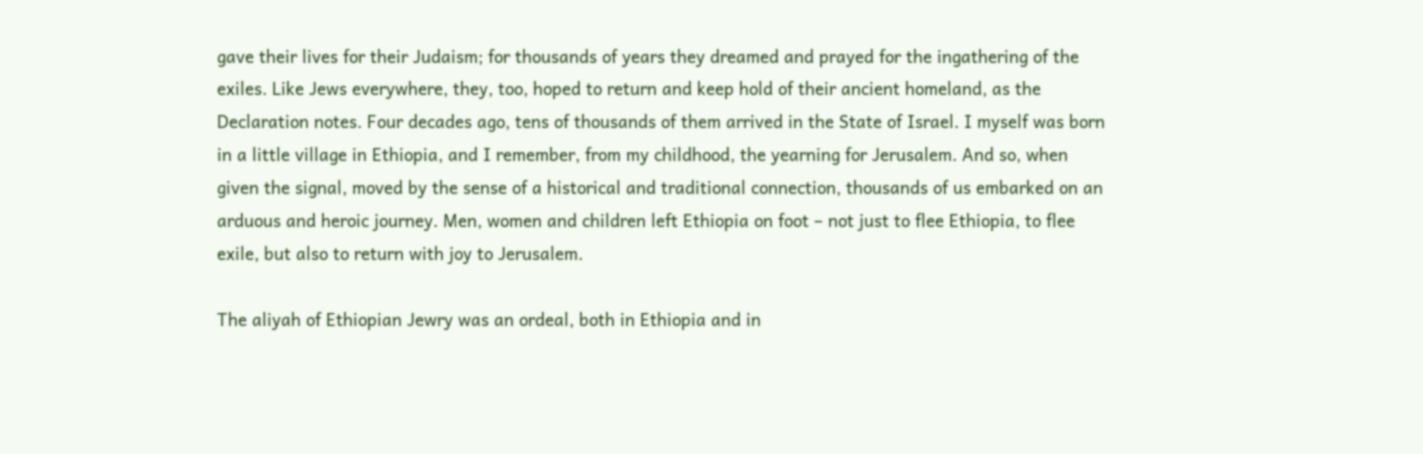gave their lives for their Judaism; for thousands of years they dreamed and prayed for the ingathering of the exiles. Like Jews everywhere, they, too, hoped to return and keep hold of their ancient homeland, as the Declaration notes. Four decades ago, tens of thousands of them arrived in the State of Israel. I myself was born in a little village in Ethiopia, and I remember, from my childhood, the yearning for Jerusalem. And so, when given the signal, moved by the sense of a historical and traditional connection, thousands of us embarked on an arduous and heroic journey. Men, women and children left Ethiopia on foot – not just to flee Ethiopia, to flee exile, but also to return with joy to Jerusalem.

The aliyah of Ethiopian Jewry was an ordeal, both in Ethiopia and in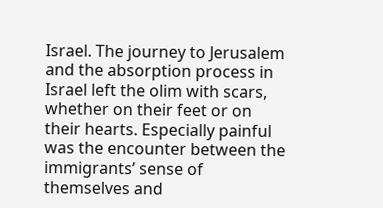Israel. The journey to Jerusalem and the absorption process in Israel left the olim with scars, whether on their feet or on their hearts. Especially painful was the encounter between the immigrants’ sense of themselves and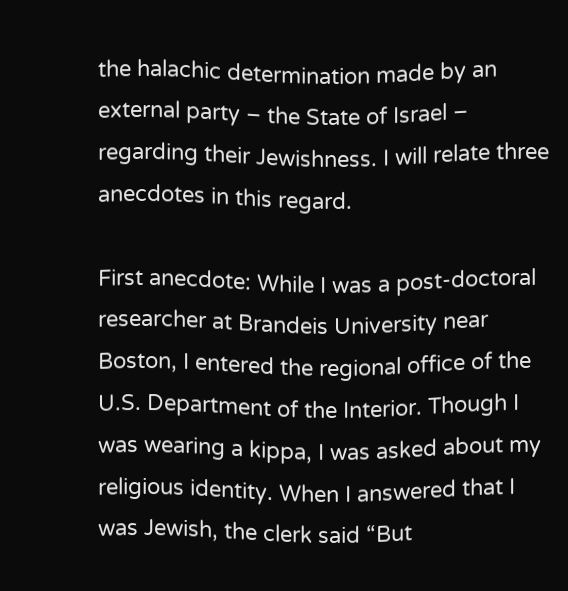the halachic determination made by an external party – the State of Israel – regarding their Jewishness. I will relate three anecdotes in this regard.

First anecdote: While I was a post-doctoral researcher at Brandeis University near Boston, I entered the regional office of the U.S. Department of the Interior. Though I was wearing a kippa, I was asked about my religious identity. When I answered that I was Jewish, the clerk said “But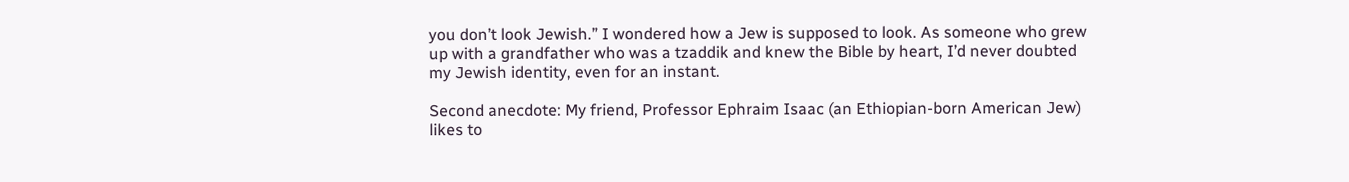you don’t look Jewish.” I wondered how a Jew is supposed to look. As someone who grew up with a grandfather who was a tzaddik and knew the Bible by heart, I’d never doubted my Jewish identity, even for an instant.

Second anecdote: My friend, Professor Ephraim Isaac (an Ethiopian-born American Jew) likes to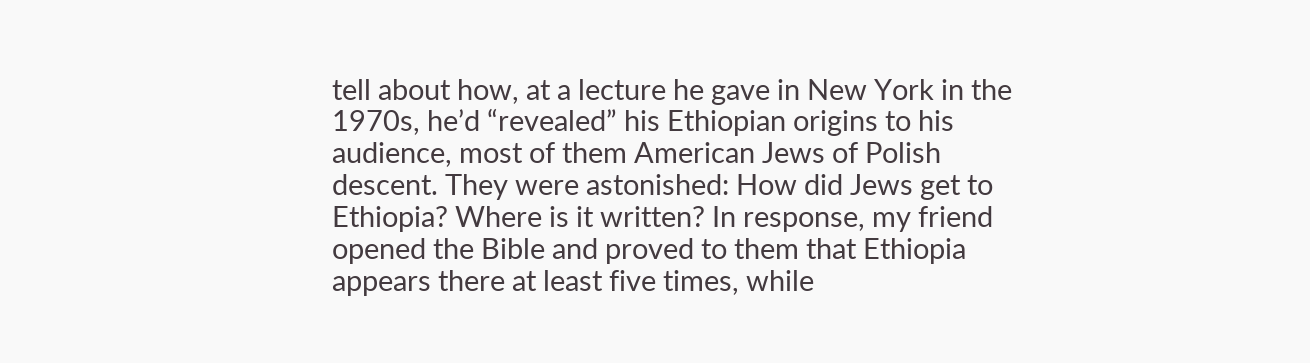tell about how, at a lecture he gave in New York in the 1970s, he’d “revealed” his Ethiopian origins to his audience, most of them American Jews of Polish descent. They were astonished: How did Jews get to Ethiopia? Where is it written? In response, my friend opened the Bible and proved to them that Ethiopia appears there at least five times, while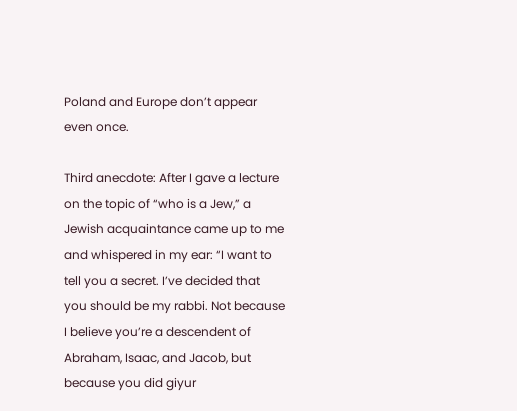Poland and Europe don’t appear even once.

Third anecdote: After I gave a lecture on the topic of “who is a Jew,” a Jewish acquaintance came up to me and whispered in my ear: “I want to tell you a secret. I’ve decided that you should be my rabbi. Not because I believe you’re a descendent of Abraham, Isaac, and Jacob, but because you did giyur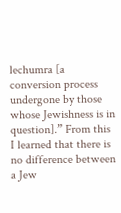lechumra [a conversion process undergone by those whose Jewishness is in question].” From this I learned that there is no difference between a Jew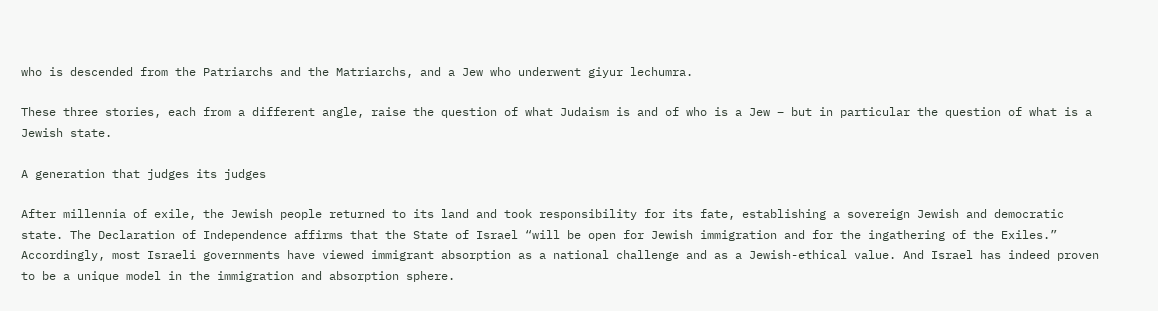who is descended from the Patriarchs and the Matriarchs, and a Jew who underwent giyur lechumra.

These three stories, each from a different angle, raise the question of what Judaism is and of who is a Jew – but in particular the question of what is a Jewish state.

A generation that judges its judges

After millennia of exile, the Jewish people returned to its land and took responsibility for its fate, establishing a sovereign Jewish and democratic state. The Declaration of Independence affirms that the State of Israel “will be open for Jewish immigration and for the ingathering of the Exiles.” Accordingly, most Israeli governments have viewed immigrant absorption as a national challenge and as a Jewish-ethical value. And Israel has indeed proven to be a unique model in the immigration and absorption sphere.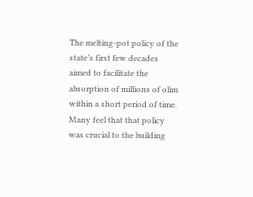The melting-pot policy of the state’s first few decades aimed to facilitate the absorption of millions of olim within a short period of time. Many feel that that policy was crucial to the building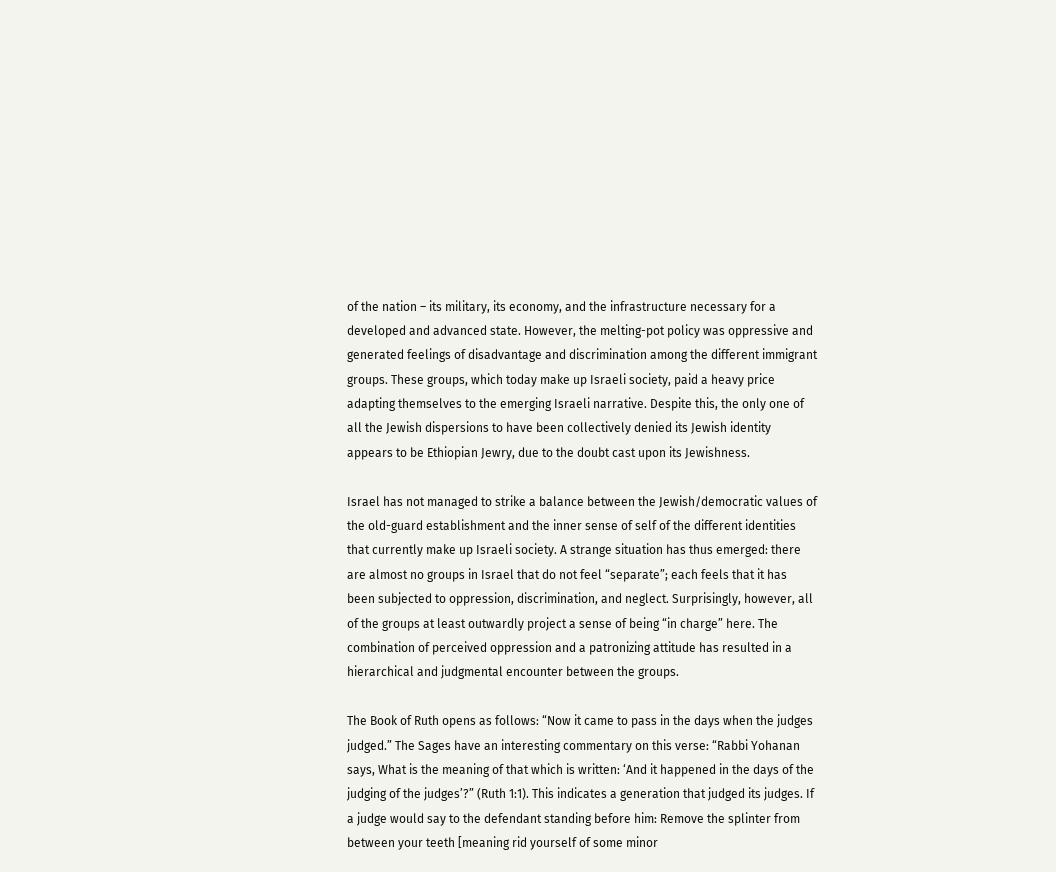of the nation – its military, its economy, and the infrastructure necessary for a developed and advanced state. However, the melting-pot policy was oppressive and generated feelings of disadvantage and discrimination among the different immigrant groups. These groups, which today make up Israeli society, paid a heavy price adapting themselves to the emerging Israeli narrative. Despite this, the only one of all the Jewish dispersions to have been collectively denied its Jewish identity appears to be Ethiopian Jewry, due to the doubt cast upon its Jewishness.

Israel has not managed to strike a balance between the Jewish/democratic values of the old-guard establishment and the inner sense of self of the different identities that currently make up Israeli society. A strange situation has thus emerged: there are almost no groups in Israel that do not feel “separate”; each feels that it has been subjected to oppression, discrimination, and neglect. Surprisingly, however, all of the groups at least outwardly project a sense of being “in charge” here. The combination of perceived oppression and a patronizing attitude has resulted in a hierarchical and judgmental encounter between the groups.

The Book of Ruth opens as follows: “Now it came to pass in the days when the judges judged.” The Sages have an interesting commentary on this verse: “Rabbi Yohanan says, What is the meaning of that which is written: ‘And it happened in the days of the judging of the judges’?” (Ruth 1:1). This indicates a generation that judged its judges. If a judge would say to the defendant standing before him: Remove the splinter from between your teeth [meaning rid yourself of some minor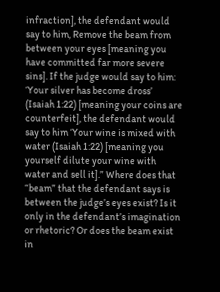infraction], the defendant would say to him, Remove the beam from between your eyes [meaning you have committed far more severe sins]. If the judge would say to him: ‘Your silver has become dross’ (Isaiah 1:22) [meaning your coins are counterfeit], the defendant would say to him ‘Your wine is mixed with water (Isaiah 1:22) [meaning you yourself dilute your wine with water and sell it].” Where does that “beam” that the defendant says is between the judge’s eyes exist? Is it only in the defendant’s imagination or rhetoric? Or does the beam exist in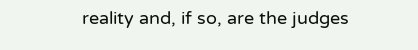reality and, if so, are the judges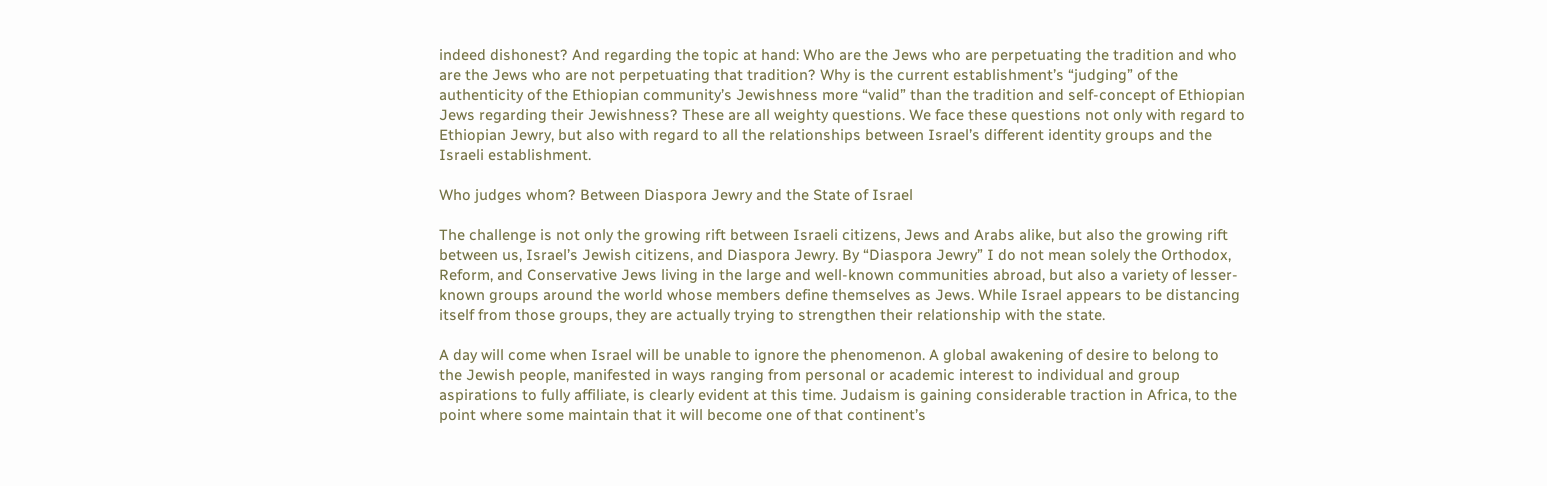indeed dishonest? And regarding the topic at hand: Who are the Jews who are perpetuating the tradition and who are the Jews who are not perpetuating that tradition? Why is the current establishment’s “judging” of the authenticity of the Ethiopian community’s Jewishness more “valid” than the tradition and self-concept of Ethiopian Jews regarding their Jewishness? These are all weighty questions. We face these questions not only with regard to Ethiopian Jewry, but also with regard to all the relationships between Israel’s different identity groups and the Israeli establishment.

Who judges whom? Between Diaspora Jewry and the State of Israel

The challenge is not only the growing rift between Israeli citizens, Jews and Arabs alike, but also the growing rift between us, Israel’s Jewish citizens, and Diaspora Jewry. By “Diaspora Jewry” I do not mean solely the Orthodox, Reform, and Conservative Jews living in the large and well-known communities abroad, but also a variety of lesser-known groups around the world whose members define themselves as Jews. While Israel appears to be distancing itself from those groups, they are actually trying to strengthen their relationship with the state.

A day will come when Israel will be unable to ignore the phenomenon. A global awakening of desire to belong to the Jewish people, manifested in ways ranging from personal or academic interest to individual and group aspirations to fully affiliate, is clearly evident at this time. Judaism is gaining considerable traction in Africa, to the point where some maintain that it will become one of that continent’s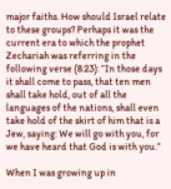major faiths. How should Israel relate to these groups? Perhaps it was the current era to which the prophet Zechariah was referring in the following verse (8:23): “In those days it shall come to pass, that ten men shall take hold, out of all the languages of the nations, shall even take hold of the skirt of him that is a Jew, saying: We will go with you, for we have heard that God is with you.”

When I was growing up in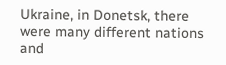Ukraine, in Donetsk, there were many different nations and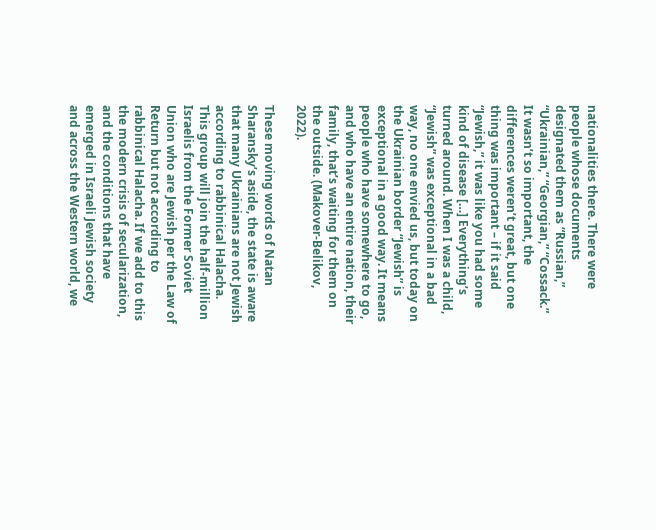nationalities there. There were people whose documents designated them as “Russian,” “Ukrainian,” “Georgian,” “Cossack.” It wasn’t so important, the differences weren’t great, but one thing was important – if it said “Jewish,” it was like you had some kind of disease […] Everything’s turned around. When I was a child, “Jewish” was exceptional in a bad way, no one envied us, but today on the Ukrainian border “Jewish” is exceptional in a good way. It means people who have somewhere to go, and who have an entire nation, their family, that’s waiting for them on the outside. (Makover-Belikov, 2022).

These moving words of Natan Sharansky’s aside, the state is aware that many Ukrainians are not Jewish according to rabbinical Halacha. This group will join the half-million Israelis from the Former Soviet Union who are Jewish per the Law of Return but not according to rabbinical Halacha. If we add to this the modern crisis of secularization, and the conditions that have emerged in Israeli Jewish society and across the Western world, we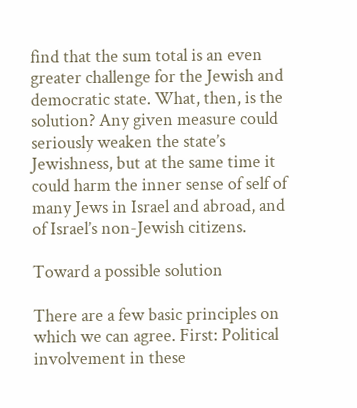find that the sum total is an even greater challenge for the Jewish and democratic state. What, then, is the solution? Any given measure could seriously weaken the state’s Jewishness, but at the same time it could harm the inner sense of self of many Jews in Israel and abroad, and of Israel’s non-Jewish citizens.

Toward a possible solution

There are a few basic principles on which we can agree. First: Political involvement in these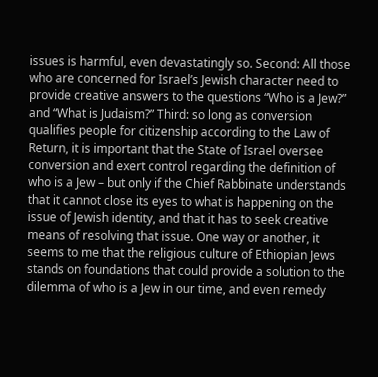issues is harmful, even devastatingly so. Second: All those who are concerned for Israel’s Jewish character need to provide creative answers to the questions “Who is a Jew?” and “What is Judaism?” Third: so long as conversion qualifies people for citizenship according to the Law of Return, it is important that the State of Israel oversee conversion and exert control regarding the definition of who is a Jew – but only if the Chief Rabbinate understands that it cannot close its eyes to what is happening on the issue of Jewish identity, and that it has to seek creative means of resolving that issue. One way or another, it seems to me that the religious culture of Ethiopian Jews stands on foundations that could provide a solution to the dilemma of who is a Jew in our time, and even remedy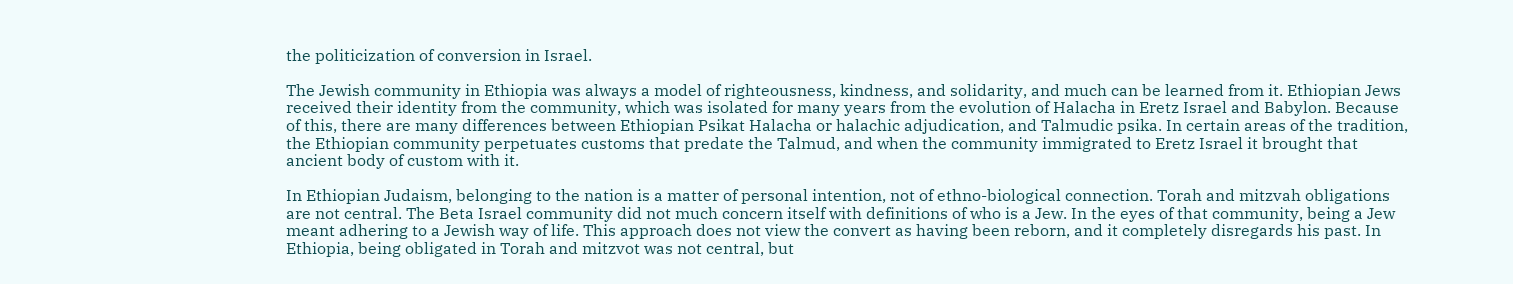the politicization of conversion in Israel.

The Jewish community in Ethiopia was always a model of righteousness, kindness, and solidarity, and much can be learned from it. Ethiopian Jews received their identity from the community, which was isolated for many years from the evolution of Halacha in Eretz Israel and Babylon. Because of this, there are many differences between Ethiopian Psikat Halacha or halachic adjudication, and Talmudic psika. In certain areas of the tradition, the Ethiopian community perpetuates customs that predate the Talmud, and when the community immigrated to Eretz Israel it brought that ancient body of custom with it.

In Ethiopian Judaism, belonging to the nation is a matter of personal intention, not of ethno-biological connection. Torah and mitzvah obligations are not central. The Beta Israel community did not much concern itself with definitions of who is a Jew. In the eyes of that community, being a Jew meant adhering to a Jewish way of life. This approach does not view the convert as having been reborn, and it completely disregards his past. In Ethiopia, being obligated in Torah and mitzvot was not central, but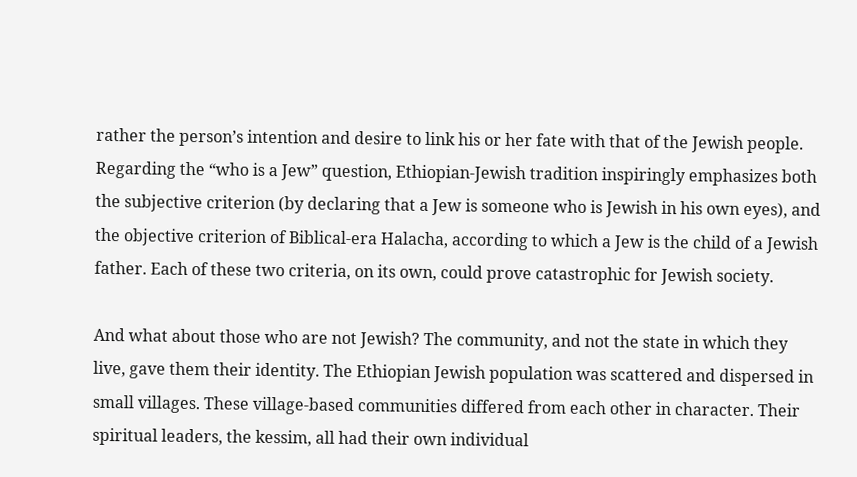rather the person’s intention and desire to link his or her fate with that of the Jewish people. Regarding the “who is a Jew” question, Ethiopian-Jewish tradition inspiringly emphasizes both the subjective criterion (by declaring that a Jew is someone who is Jewish in his own eyes), and the objective criterion of Biblical-era Halacha, according to which a Jew is the child of a Jewish father. Each of these two criteria, on its own, could prove catastrophic for Jewish society.

And what about those who are not Jewish? The community, and not the state in which they live, gave them their identity. The Ethiopian Jewish population was scattered and dispersed in small villages. These village-based communities differed from each other in character. Their spiritual leaders, the kessim, all had their own individual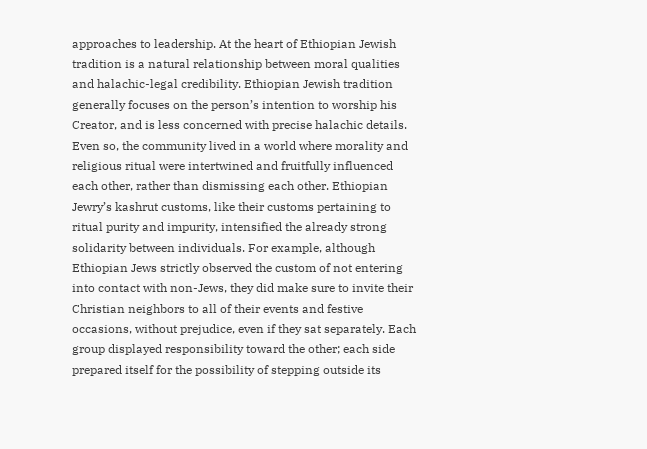approaches to leadership. At the heart of Ethiopian Jewish tradition is a natural relationship between moral qualities and halachic-legal credibility. Ethiopian Jewish tradition generally focuses on the person’s intention to worship his Creator, and is less concerned with precise halachic details. Even so, the community lived in a world where morality and religious ritual were intertwined and fruitfully influenced each other, rather than dismissing each other. Ethiopian Jewry’s kashrut customs, like their customs pertaining to ritual purity and impurity, intensified the already strong solidarity between individuals. For example, although Ethiopian Jews strictly observed the custom of not entering into contact with non-Jews, they did make sure to invite their Christian neighbors to all of their events and festive occasions, without prejudice, even if they sat separately. Each group displayed responsibility toward the other; each side prepared itself for the possibility of stepping outside its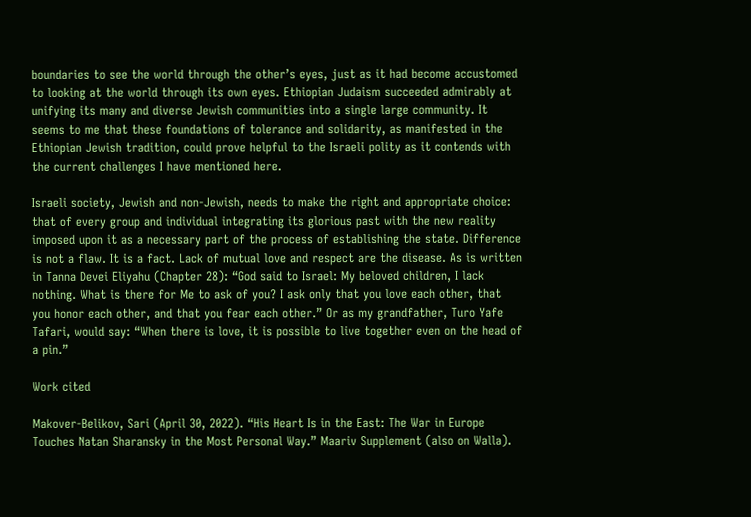boundaries to see the world through the other’s eyes, just as it had become accustomed to looking at the world through its own eyes. Ethiopian Judaism succeeded admirably at unifying its many and diverse Jewish communities into a single large community. It seems to me that these foundations of tolerance and solidarity, as manifested in the Ethiopian Jewish tradition, could prove helpful to the Israeli polity as it contends with the current challenges I have mentioned here.

Israeli society, Jewish and non-Jewish, needs to make the right and appropriate choice: that of every group and individual integrating its glorious past with the new reality imposed upon it as a necessary part of the process of establishing the state. Difference is not a flaw. It is a fact. Lack of mutual love and respect are the disease. As is written in Tanna Devei Eliyahu (Chapter 28): “God said to Israel: My beloved children, I lack nothing. What is there for Me to ask of you? I ask only that you love each other, that you honor each other, and that you fear each other.” Or as my grandfather, Turo Yafe Tafari, would say: “When there is love, it is possible to live together even on the head of a pin.”

Work cited

Makover-Belikov, Sari (April 30, 2022). “His Heart Is in the East: The War in Europe Touches Natan Sharansky in the Most Personal Way.” Maariv Supplement (also on Walla).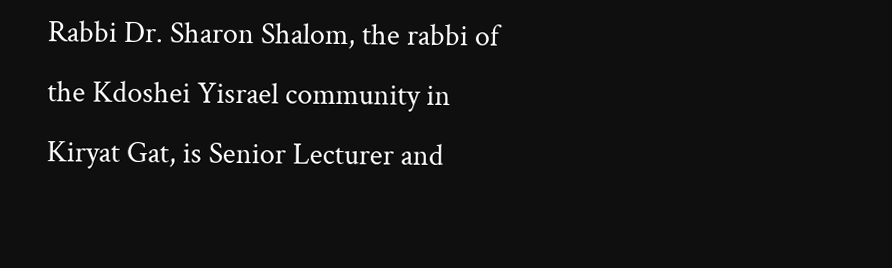Rabbi Dr. Sharon Shalom, the rabbi of the Kdoshei Yisrael community in Kiryat Gat, is Senior Lecturer and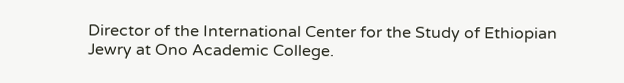Director of the International Center for the Study of Ethiopian Jewry at Ono Academic College.